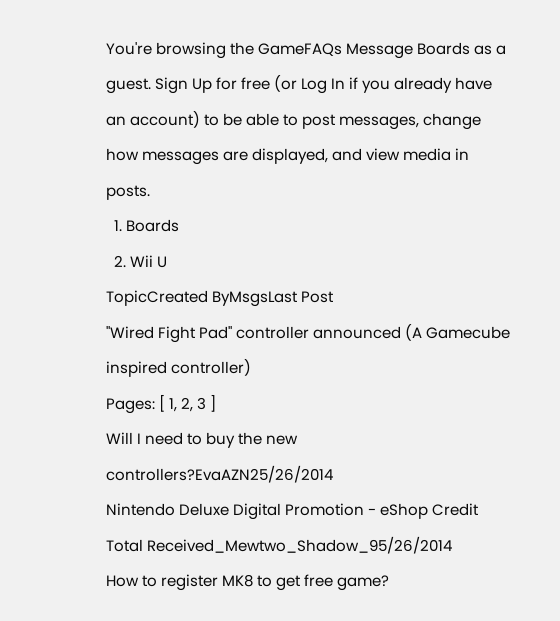You're browsing the GameFAQs Message Boards as a guest. Sign Up for free (or Log In if you already have an account) to be able to post messages, change how messages are displayed, and view media in posts.
  1. Boards
  2. Wii U
TopicCreated ByMsgsLast Post
"Wired Fight Pad" controller announced (A Gamecube inspired controller)
Pages: [ 1, 2, 3 ]
Will I need to buy the new controllers?EvaAZN25/26/2014
Nintendo Deluxe Digital Promotion - eShop Credit Total Received_Mewtwo_Shadow_95/26/2014
How to register MK8 to get free game?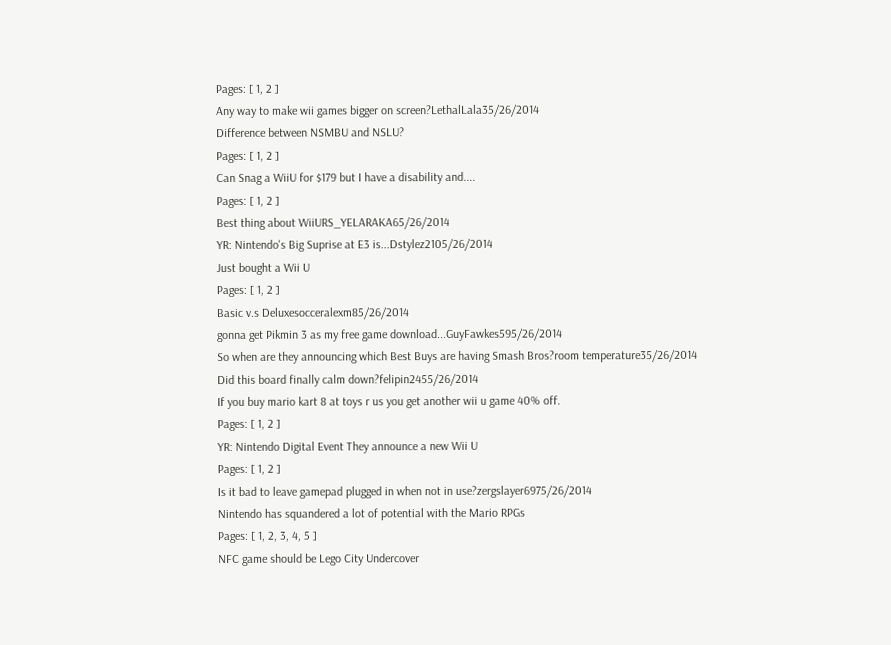Pages: [ 1, 2 ]
Any way to make wii games bigger on screen?LethalLala35/26/2014
Difference between NSMBU and NSLU?
Pages: [ 1, 2 ]
Can Snag a WiiU for $179 but I have a disability and....
Pages: [ 1, 2 ]
Best thing about WiiURS_YELARAKA65/26/2014
YR: Nintendo's Big Suprise at E3 is...Dstylez2105/26/2014
Just bought a Wii U
Pages: [ 1, 2 ]
Basic v.s Deluxesocceralexm85/26/2014
gonna get Pikmin 3 as my free game download...GuyFawkes595/26/2014
So when are they announcing which Best Buys are having Smash Bros?room temperature35/26/2014
Did this board finally calm down?felipin2455/26/2014
If you buy mario kart 8 at toys r us you get another wii u game 40% off.
Pages: [ 1, 2 ]
YR: Nintendo Digital Event They announce a new Wii U
Pages: [ 1, 2 ]
Is it bad to leave gamepad plugged in when not in use?zergslayer6975/26/2014
Nintendo has squandered a lot of potential with the Mario RPGs
Pages: [ 1, 2, 3, 4, 5 ]
NFC game should be Lego City Undercover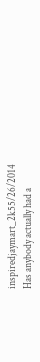inspiredjaymart_2k55/26/2014
Has anybody actually had a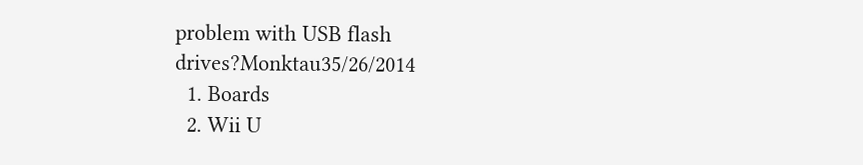problem with USB flash drives?Monktau35/26/2014
  1. Boards
  2. Wii U